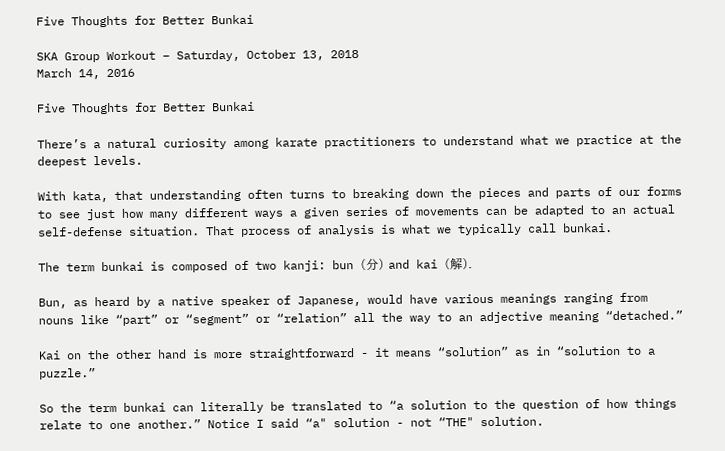Five Thoughts for Better Bunkai

SKA Group Workout – Saturday, October 13, 2018
March 14, 2016

Five Thoughts for Better Bunkai

There’s a natural curiosity among karate practitioners to understand what we practice at the deepest levels.

With kata, that understanding often turns to breaking down the pieces and parts of our forms to see just how many different ways a given series of movements can be adapted to an actual self-defense situation. That process of analysis is what we typically call bunkai.

The term bunkai is composed of two kanji: bun (分) and kai (解).

Bun, as heard by a native speaker of Japanese, would have various meanings ranging from nouns like “part” or “segment” or “relation” all the way to an adjective meaning “detached.”

Kai on the other hand is more straightforward - it means “solution” as in “solution to a puzzle.”

So the term bunkai can literally be translated to “a solution to the question of how things relate to one another.” Notice I said “a" solution - not “THE" solution.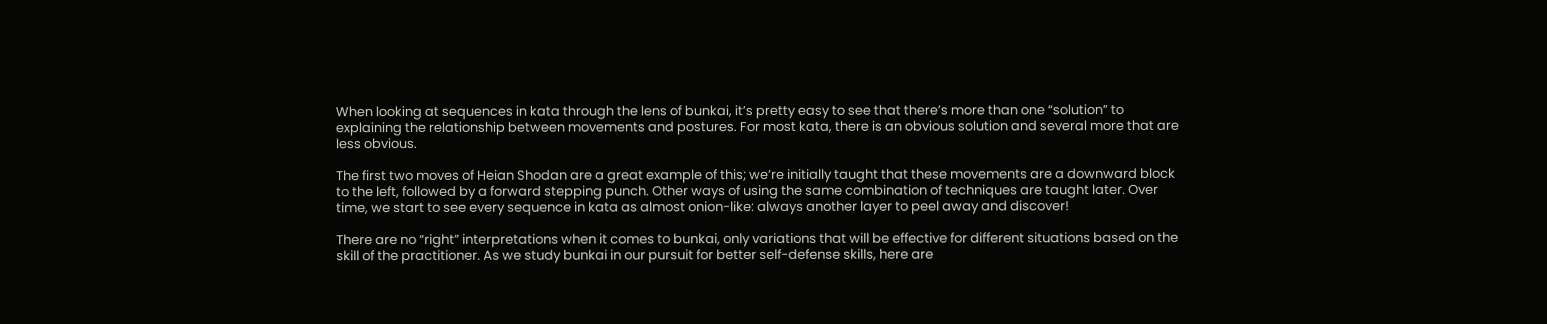When looking at sequences in kata through the lens of bunkai, it’s pretty easy to see that there’s more than one “solution” to explaining the relationship between movements and postures. For most kata, there is an obvious solution and several more that are less obvious.

The first two moves of Heian Shodan are a great example of this; we’re initially taught that these movements are a downward block to the left, followed by a forward stepping punch. Other ways of using the same combination of techniques are taught later. Over time, we start to see every sequence in kata as almost onion-like: always another layer to peel away and discover!

There are no “right” interpretations when it comes to bunkai, only variations that will be effective for different situations based on the skill of the practitioner. As we study bunkai in our pursuit for better self-defense skills, here are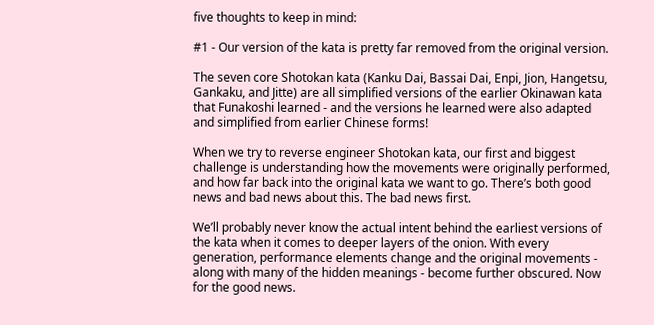five thoughts to keep in mind:

#1 - Our version of the kata is pretty far removed from the original version.

The seven core Shotokan kata (Kanku Dai, Bassai Dai, Enpi, Jion, Hangetsu, Gankaku, and Jitte) are all simplified versions of the earlier Okinawan kata that Funakoshi learned - and the versions he learned were also adapted and simplified from earlier Chinese forms!

When we try to reverse engineer Shotokan kata, our first and biggest challenge is understanding how the movements were originally performed, and how far back into the original kata we want to go. There’s both good news and bad news about this. The bad news first.

We’ll probably never know the actual intent behind the earliest versions of the kata when it comes to deeper layers of the onion. With every generation, performance elements change and the original movements - along with many of the hidden meanings - become further obscured. Now for the good news.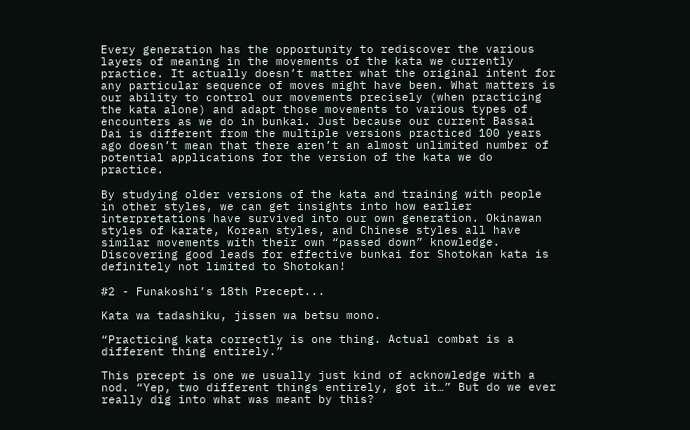Every generation has the opportunity to rediscover the various layers of meaning in the movements of the kata we currently practice. It actually doesn’t matter what the original intent for any particular sequence of moves might have been. What matters is our ability to control our movements precisely (when practicing the kata alone) and adapt those movements to various types of encounters as we do in bunkai. Just because our current Bassai Dai is different from the multiple versions practiced 100 years ago doesn’t mean that there aren’t an almost unlimited number of potential applications for the version of the kata we do practice.

By studying older versions of the kata and training with people in other styles, we can get insights into how earlier interpretations have survived into our own generation. Okinawan styles of karate, Korean styles, and Chinese styles all have similar movements with their own “passed down” knowledge. Discovering good leads for effective bunkai for Shotokan kata is definitely not limited to Shotokan!

#2 - Funakoshi’s 18th Precept...

Kata wa tadashiku, jissen wa betsu mono.

“Practicing kata correctly is one thing. Actual combat is a different thing entirely.”

This precept is one we usually just kind of acknowledge with a nod. “Yep, two different things entirely, got it…” But do we ever really dig into what was meant by this?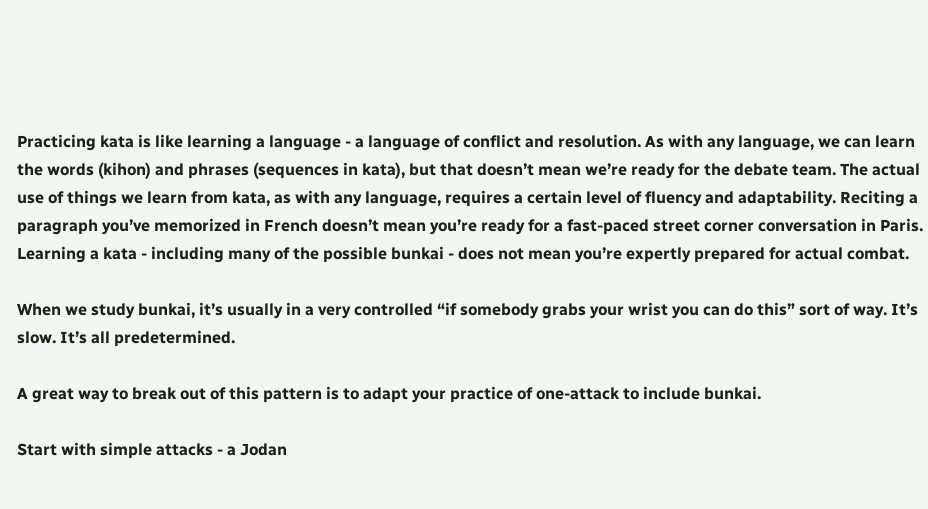Practicing kata is like learning a language - a language of conflict and resolution. As with any language, we can learn the words (kihon) and phrases (sequences in kata), but that doesn’t mean we’re ready for the debate team. The actual use of things we learn from kata, as with any language, requires a certain level of fluency and adaptability. Reciting a paragraph you’ve memorized in French doesn’t mean you’re ready for a fast-paced street corner conversation in Paris. Learning a kata - including many of the possible bunkai - does not mean you’re expertly prepared for actual combat.

When we study bunkai, it’s usually in a very controlled “if somebody grabs your wrist you can do this” sort of way. It’s slow. It’s all predetermined.

A great way to break out of this pattern is to adapt your practice of one-attack to include bunkai.

Start with simple attacks - a Jodan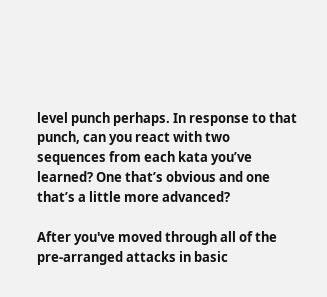level punch perhaps. In response to that punch, can you react with two sequences from each kata you’ve learned? One that’s obvious and one that’s a little more advanced?

After you've moved through all of the pre-arranged attacks in basic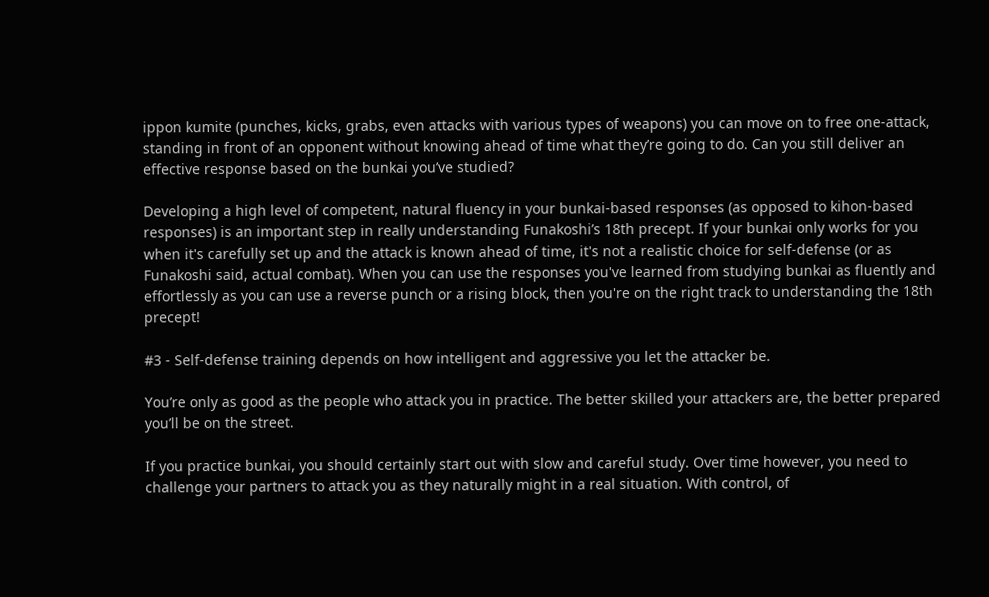ippon kumite (punches, kicks, grabs, even attacks with various types of weapons) you can move on to free one-attack, standing in front of an opponent without knowing ahead of time what they’re going to do. Can you still deliver an effective response based on the bunkai you’ve studied?

Developing a high level of competent, natural fluency in your bunkai-based responses (as opposed to kihon-based responses) is an important step in really understanding Funakoshi’s 18th precept. If your bunkai only works for you when it's carefully set up and the attack is known ahead of time, it's not a realistic choice for self-defense (or as Funakoshi said, actual combat). When you can use the responses you've learned from studying bunkai as fluently and effortlessly as you can use a reverse punch or a rising block, then you're on the right track to understanding the 18th precept!

#3 - Self-defense training depends on how intelligent and aggressive you let the attacker be.

You’re only as good as the people who attack you in practice. The better skilled your attackers are, the better prepared you’ll be on the street.

If you practice bunkai, you should certainly start out with slow and careful study. Over time however, you need to challenge your partners to attack you as they naturally might in a real situation. With control, of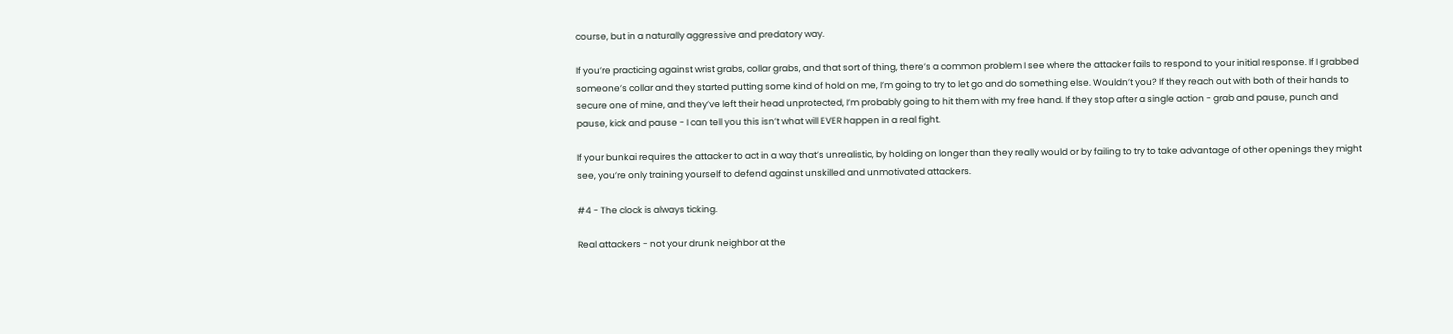course, but in a naturally aggressive and predatory way.

If you’re practicing against wrist grabs, collar grabs, and that sort of thing, there’s a common problem I see where the attacker fails to respond to your initial response. If I grabbed someone’s collar and they started putting some kind of hold on me, I’m going to try to let go and do something else. Wouldn’t you? If they reach out with both of their hands to secure one of mine, and they’ve left their head unprotected, I’m probably going to hit them with my free hand. If they stop after a single action - grab and pause, punch and pause, kick and pause - I can tell you this isn’t what will EVER happen in a real fight.

If your bunkai requires the attacker to act in a way that’s unrealistic, by holding on longer than they really would or by failing to try to take advantage of other openings they might see, you’re only training yourself to defend against unskilled and unmotivated attackers.

#4 - The clock is always ticking.

Real attackers - not your drunk neighbor at the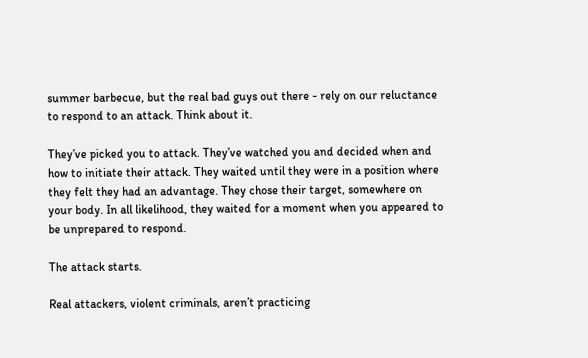summer barbecue, but the real bad guys out there - rely on our reluctance to respond to an attack. Think about it.

They’ve picked you to attack. They’ve watched you and decided when and how to initiate their attack. They waited until they were in a position where they felt they had an advantage. They chose their target, somewhere on your body. In all likelihood, they waited for a moment when you appeared to be unprepared to respond.

The attack starts.

Real attackers, violent criminals, aren’t practicing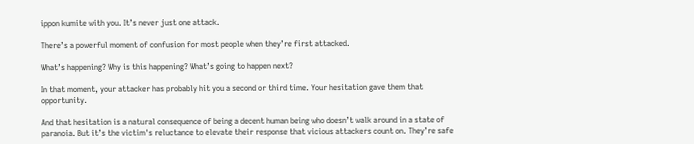ippon kumite with you. It’s never just one attack.

There’s a powerful moment of confusion for most people when they’re first attacked.

What’s happening? Why is this happening? What’s going to happen next?

In that moment, your attacker has probably hit you a second or third time. Your hesitation gave them that opportunity.

And that hesitation is a natural consequence of being a decent human being who doesn’t walk around in a state of paranoia. But it’s the victim's reluctance to elevate their response that vicious attackers count on. They’re safe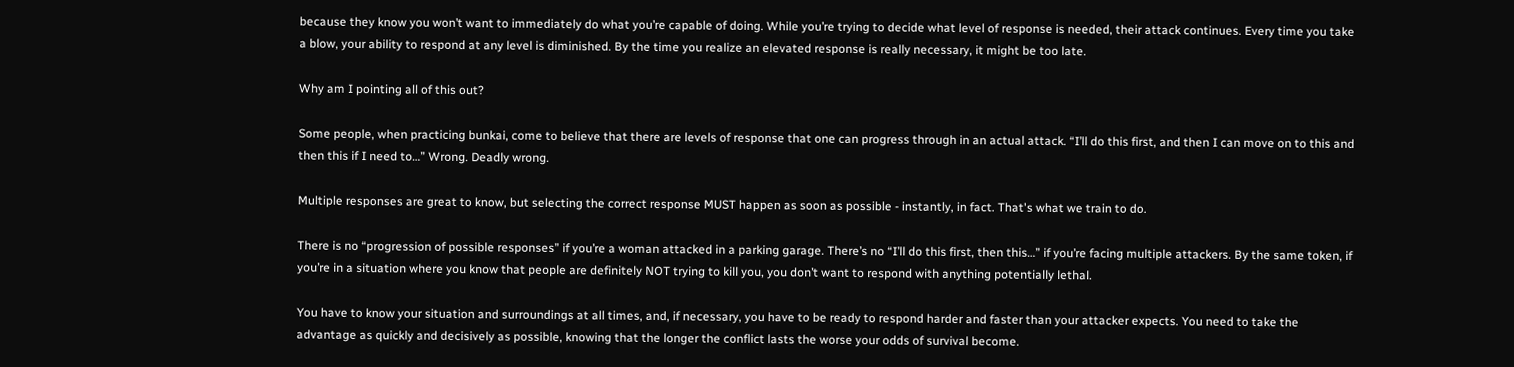because they know you won’t want to immediately do what you’re capable of doing. While you’re trying to decide what level of response is needed, their attack continues. Every time you take a blow, your ability to respond at any level is diminished. By the time you realize an elevated response is really necessary, it might be too late.

Why am I pointing all of this out?

Some people, when practicing bunkai, come to believe that there are levels of response that one can progress through in an actual attack. “I’ll do this first, and then I can move on to this and then this if I need to…” Wrong. Deadly wrong.

Multiple responses are great to know, but selecting the correct response MUST happen as soon as possible - instantly, in fact. That's what we train to do.

There is no “progression of possible responses” if you’re a woman attacked in a parking garage. There’s no “I’ll do this first, then this…” if you’re facing multiple attackers. By the same token, if you’re in a situation where you know that people are definitely NOT trying to kill you, you don’t want to respond with anything potentially lethal.

You have to know your situation and surroundings at all times, and, if necessary, you have to be ready to respond harder and faster than your attacker expects. You need to take the advantage as quickly and decisively as possible, knowing that the longer the conflict lasts the worse your odds of survival become.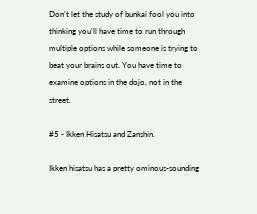Don't let the study of bunkai fool you into thinking you'll have time to run through multiple options while someone is trying to beat your brains out. You have time to examine options in the dojo, not in the street.

#5 - Ikken Hisatsu and Zanshin.

Ikken hisatsu has a pretty ominous-sounding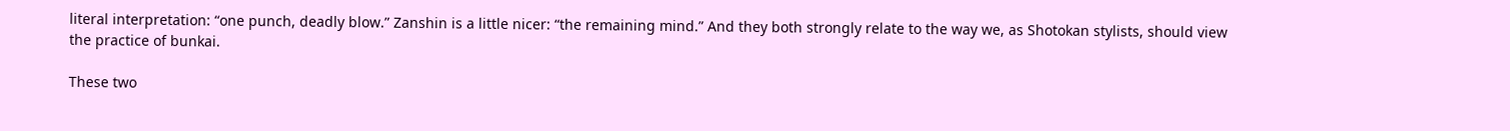literal interpretation: “one punch, deadly blow.” Zanshin is a little nicer: “the remaining mind.” And they both strongly relate to the way we, as Shotokan stylists, should view the practice of bunkai.

These two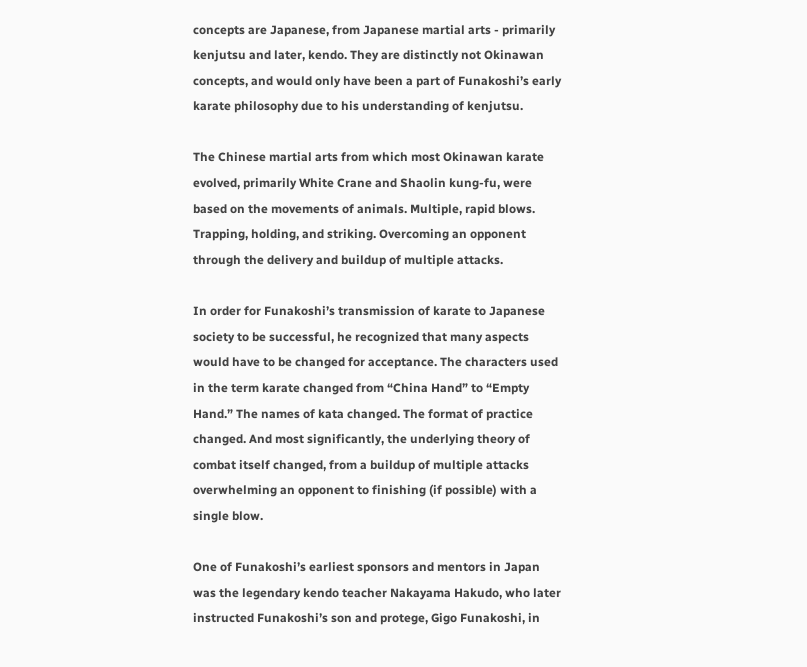concepts are Japanese, from Japanese martial arts - primarily kenjutsu and later, kendo. They are distinctly not Okinawan concepts, and would only have been a part of Funakoshi’s early karate philosophy due to his understanding of kenjutsu.

The Chinese martial arts from which most Okinawan karate evolved, primarily White Crane and Shaolin kung-fu, were based on the movements of animals. Multiple, rapid blows. Trapping, holding, and striking. Overcoming an opponent through the delivery and buildup of multiple attacks.

In order for Funakoshi’s transmission of karate to Japanese society to be successful, he recognized that many aspects would have to be changed for acceptance. The characters used in the term karate changed from “China Hand” to “Empty Hand.” The names of kata changed. The format of practice changed. And most significantly, the underlying theory of combat itself changed, from a buildup of multiple attacks overwhelming an opponent to finishing (if possible) with a single blow.

One of Funakoshi’s earliest sponsors and mentors in Japan was the legendary kendo teacher Nakayama Hakudo, who later instructed Funakoshi’s son and protege, Gigo Funakoshi, in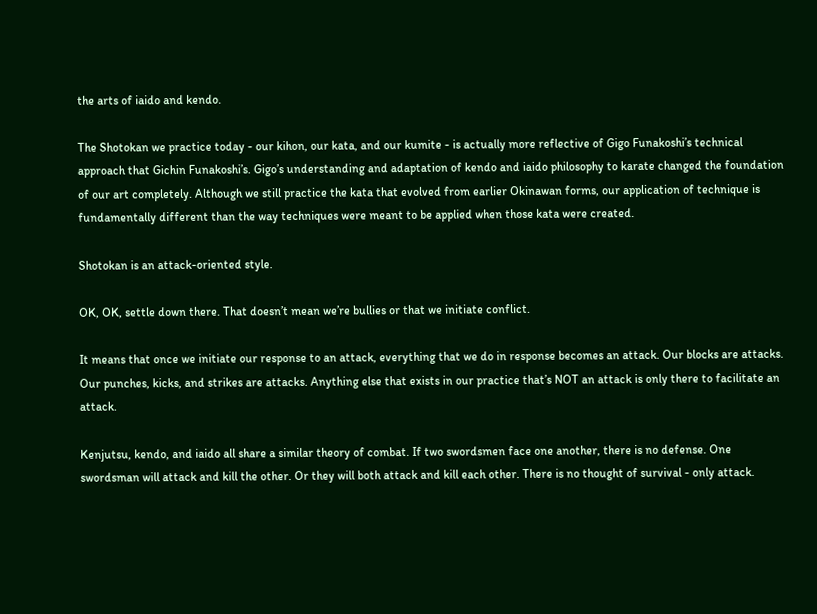the arts of iaido and kendo.

The Shotokan we practice today - our kihon, our kata, and our kumite - is actually more reflective of Gigo Funakoshi’s technical approach that Gichin Funakoshi’s. Gigo’s understanding and adaptation of kendo and iaido philosophy to karate changed the foundation of our art completely. Although we still practice the kata that evolved from earlier Okinawan forms, our application of technique is fundamentally different than the way techniques were meant to be applied when those kata were created.

Shotokan is an attack-oriented style.

OK, OK, settle down there. That doesn’t mean we’re bullies or that we initiate conflict.

It means that once we initiate our response to an attack, everything that we do in response becomes an attack. Our blocks are attacks. Our punches, kicks, and strikes are attacks. Anything else that exists in our practice that’s NOT an attack is only there to facilitate an attack.

Kenjutsu, kendo, and iaido all share a similar theory of combat. If two swordsmen face one another, there is no defense. One swordsman will attack and kill the other. Or they will both attack and kill each other. There is no thought of survival - only attack.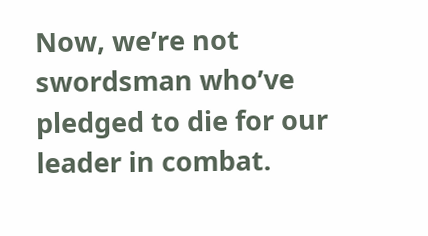Now, we’re not swordsman who’ve pledged to die for our leader in combat.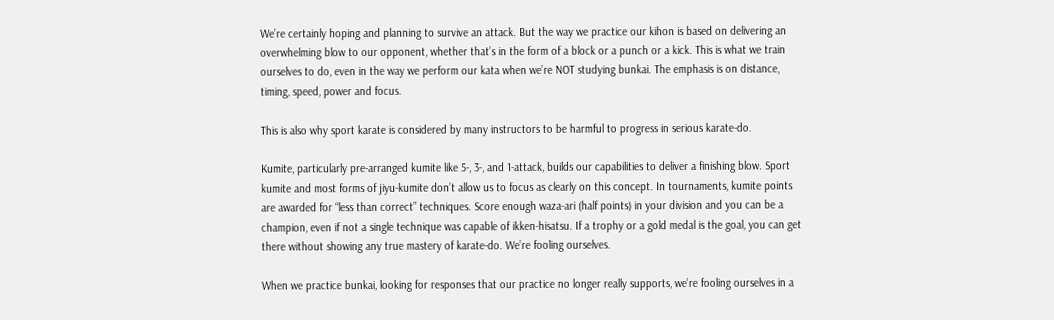We’re certainly hoping and planning to survive an attack. But the way we practice our kihon is based on delivering an overwhelming blow to our opponent, whether that’s in the form of a block or a punch or a kick. This is what we train ourselves to do, even in the way we perform our kata when we’re NOT studying bunkai. The emphasis is on distance, timing, speed, power and focus.

This is also why sport karate is considered by many instructors to be harmful to progress in serious karate-do.

Kumite, particularly pre-arranged kumite like 5-, 3-, and 1-attack, builds our capabilities to deliver a finishing blow. Sport kumite and most forms of jiyu-kumite don’t allow us to focus as clearly on this concept. In tournaments, kumite points are awarded for “less than correct” techniques. Score enough waza-ari (half points) in your division and you can be a champion, even if not a single technique was capable of ikken-hisatsu. If a trophy or a gold medal is the goal, you can get there without showing any true mastery of karate-do. We’re fooling ourselves.

When we practice bunkai, looking for responses that our practice no longer really supports, we’re fooling ourselves in a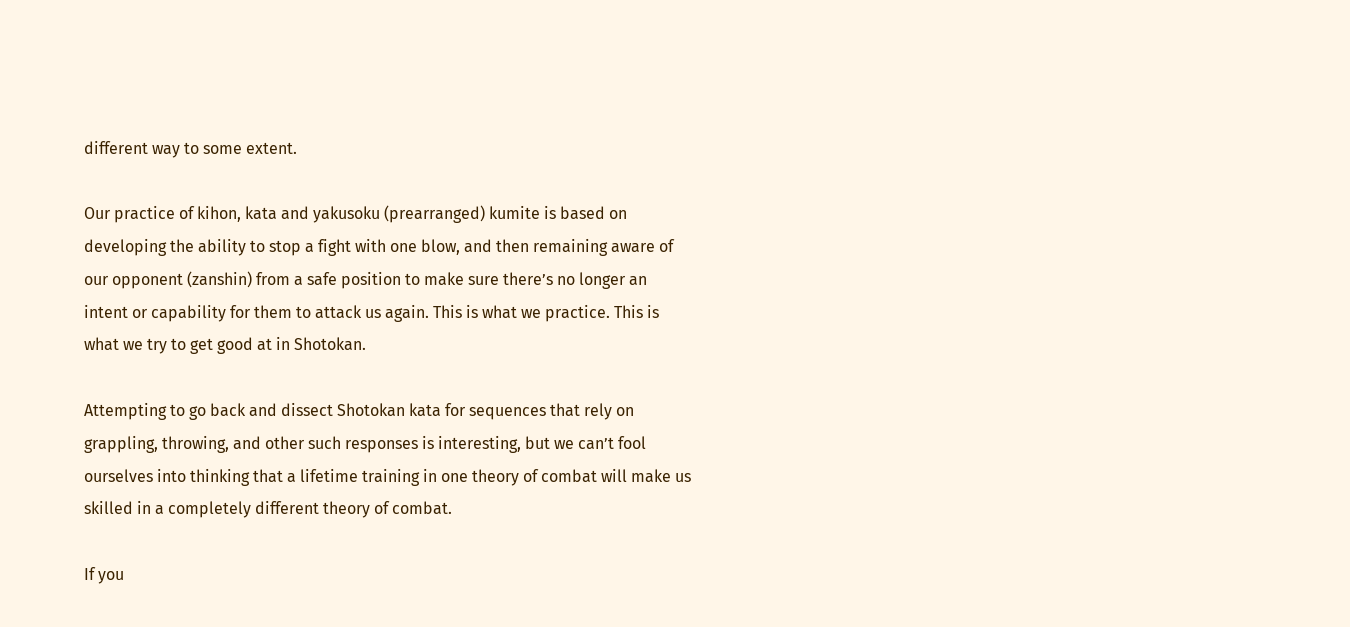different way to some extent.

Our practice of kihon, kata and yakusoku (prearranged) kumite is based on developing the ability to stop a fight with one blow, and then remaining aware of our opponent (zanshin) from a safe position to make sure there’s no longer an intent or capability for them to attack us again. This is what we practice. This is what we try to get good at in Shotokan.

Attempting to go back and dissect Shotokan kata for sequences that rely on grappling, throwing, and other such responses is interesting, but we can’t fool ourselves into thinking that a lifetime training in one theory of combat will make us skilled in a completely different theory of combat.

If you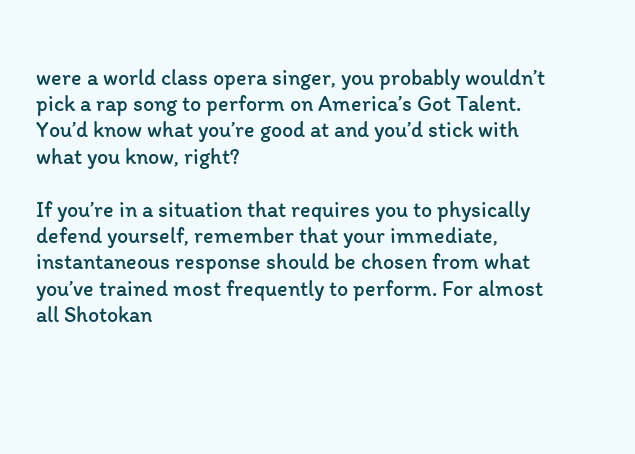were a world class opera singer, you probably wouldn’t pick a rap song to perform on America’s Got Talent. You’d know what you’re good at and you’d stick with what you know, right?

If you’re in a situation that requires you to physically defend yourself, remember that your immediate, instantaneous response should be chosen from what you’ve trained most frequently to perform. For almost all Shotokan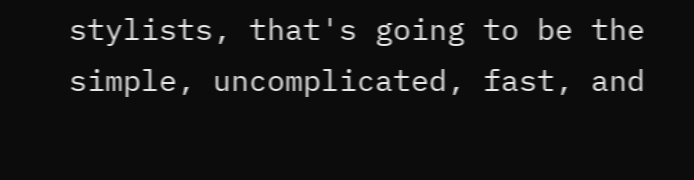stylists, that's going to be the simple, uncomplicated, fast, and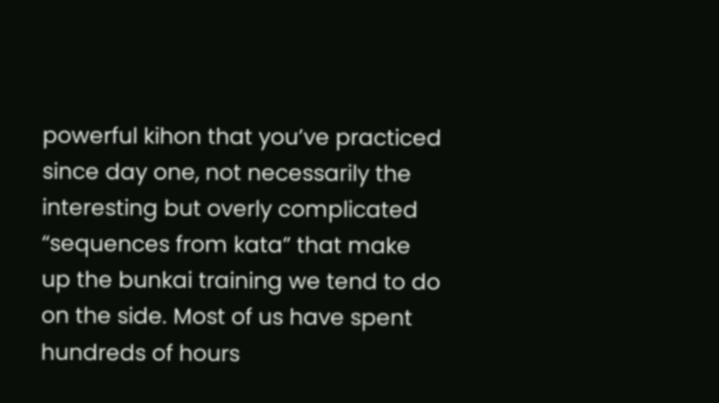powerful kihon that you’ve practiced since day one, not necessarily the interesting but overly complicated “sequences from kata” that make up the bunkai training we tend to do on the side. Most of us have spent hundreds of hours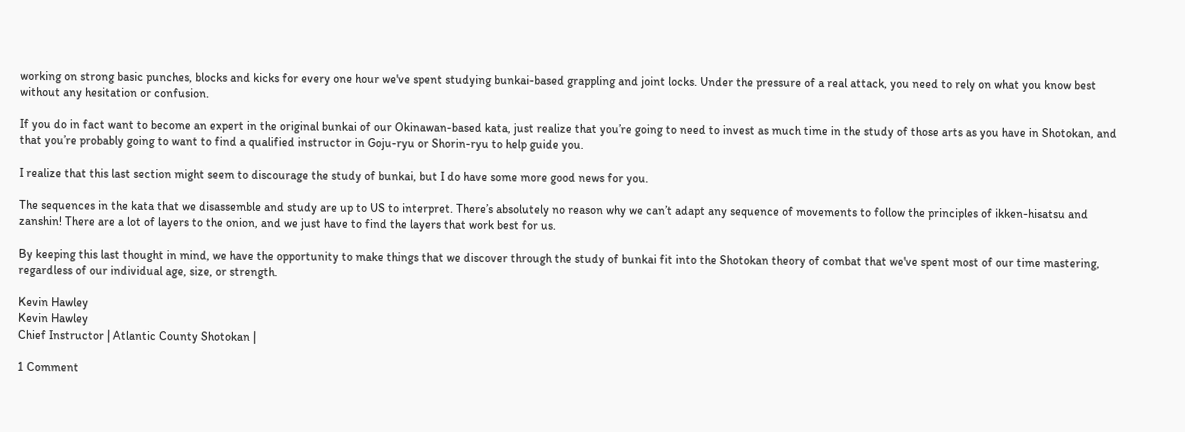working on strong basic punches, blocks and kicks for every one hour we've spent studying bunkai-based grappling and joint locks. Under the pressure of a real attack, you need to rely on what you know best without any hesitation or confusion.

If you do in fact want to become an expert in the original bunkai of our Okinawan-based kata, just realize that you’re going to need to invest as much time in the study of those arts as you have in Shotokan, and that you’re probably going to want to find a qualified instructor in Goju-ryu or Shorin-ryu to help guide you.

I realize that this last section might seem to discourage the study of bunkai, but I do have some more good news for you.

The sequences in the kata that we disassemble and study are up to US to interpret. There’s absolutely no reason why we can’t adapt any sequence of movements to follow the principles of ikken-hisatsu and zanshin! There are a lot of layers to the onion, and we just have to find the layers that work best for us.

By keeping this last thought in mind, we have the opportunity to make things that we discover through the study of bunkai fit into the Shotokan theory of combat that we've spent most of our time mastering, regardless of our individual age, size, or strength.

Kevin Hawley
Kevin Hawley
Chief Instructor | Atlantic County Shotokan |

1 Comment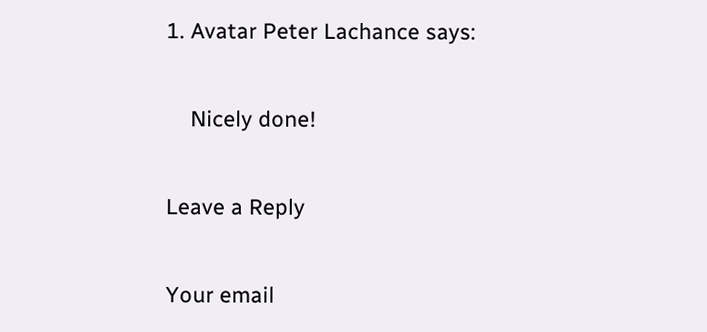1. Avatar Peter Lachance says:

    Nicely done!

Leave a Reply

Your email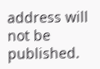address will not be published.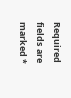Required fields are marked *